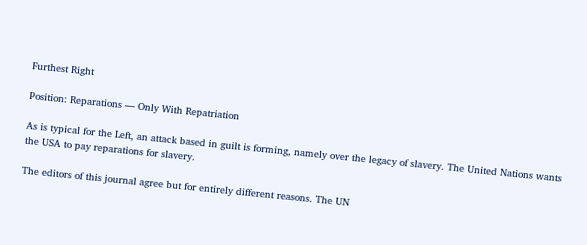Furthest Right

Position: Reparations — Only With Repatriation

As is typical for the Left, an attack based in guilt is forming, namely over the legacy of slavery. The United Nations wants the USA to pay reparations for slavery.

The editors of this journal agree but for entirely different reasons. The UN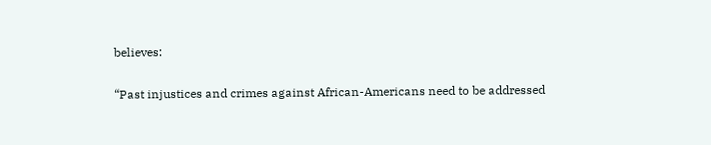believes:

“Past injustices and crimes against African-Americans need to be addressed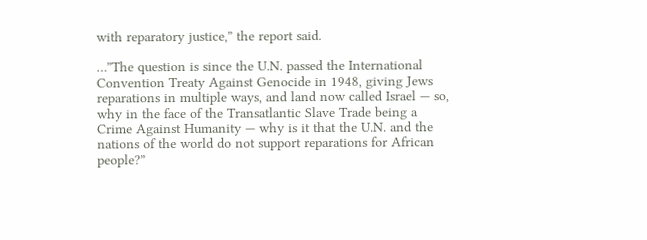with reparatory justice,” the report said.

…”The question is since the U.N. passed the International Convention Treaty Against Genocide in 1948, giving Jews reparations in multiple ways, and land now called Israel — so, why in the face of the Transatlantic Slave Trade being a Crime Against Humanity — why is it that the U.N. and the nations of the world do not support reparations for African people?”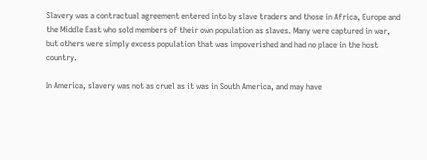Slavery was a contractual agreement entered into by slave traders and those in Africa, Europe and the Middle East who sold members of their own population as slaves. Many were captured in war, but others were simply excess population that was impoverished and had no place in the host country.

In America, slavery was not as cruel as it was in South America, and may have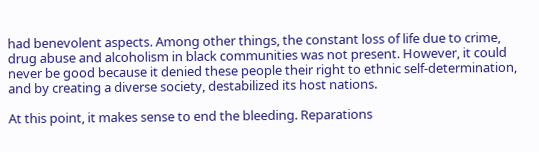had benevolent aspects. Among other things, the constant loss of life due to crime, drug abuse and alcoholism in black communities was not present. However, it could never be good because it denied these people their right to ethnic self-determination, and by creating a diverse society, destabilized its host nations.

At this point, it makes sense to end the bleeding. Reparations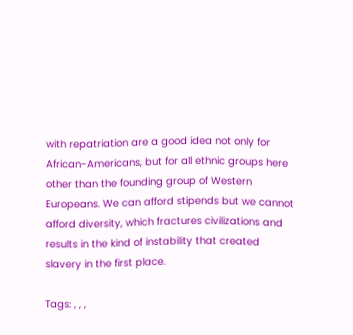with repatriation are a good idea not only for African-Americans, but for all ethnic groups here other than the founding group of Western Europeans. We can afford stipends but we cannot afford diversity, which fractures civilizations and results in the kind of instability that created slavery in the first place.

Tags: , , ,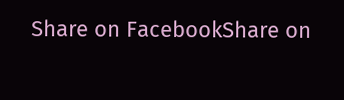Share on FacebookShare on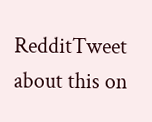RedditTweet about this on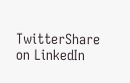TwitterShare on LinkedIn